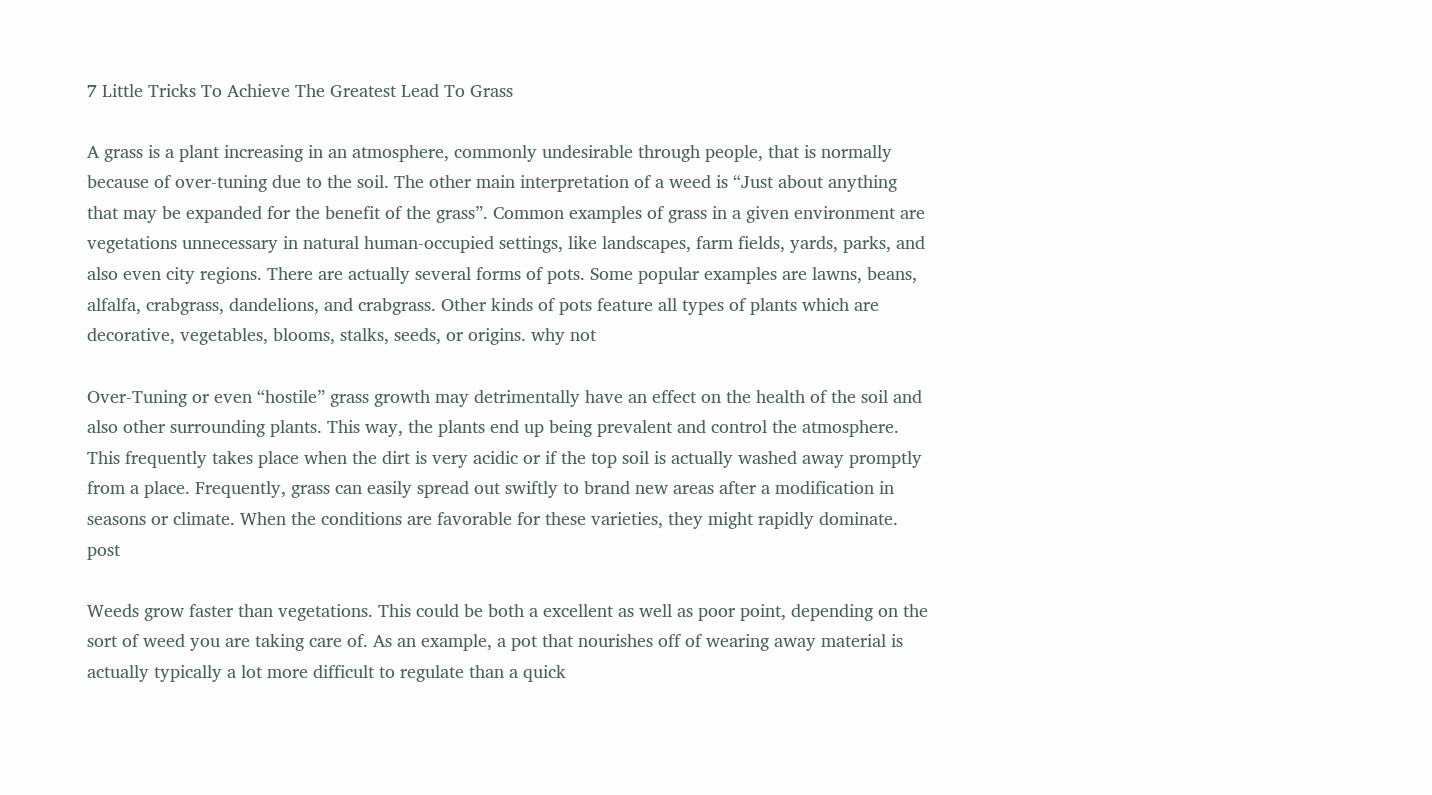7 Little Tricks To Achieve The Greatest Lead To Grass

A grass is a plant increasing in an atmosphere, commonly undesirable through people, that is normally because of over-tuning due to the soil. The other main interpretation of a weed is “Just about anything that may be expanded for the benefit of the grass”. Common examples of grass in a given environment are vegetations unnecessary in natural human-occupied settings, like landscapes, farm fields, yards, parks, and also even city regions. There are actually several forms of pots. Some popular examples are lawns, beans, alfalfa, crabgrass, dandelions, and crabgrass. Other kinds of pots feature all types of plants which are decorative, vegetables, blooms, stalks, seeds, or origins. why not

Over-Tuning or even “hostile” grass growth may detrimentally have an effect on the health of the soil and also other surrounding plants. This way, the plants end up being prevalent and control the atmosphere. This frequently takes place when the dirt is very acidic or if the top soil is actually washed away promptly from a place. Frequently, grass can easily spread out swiftly to brand new areas after a modification in seasons or climate. When the conditions are favorable for these varieties, they might rapidly dominate. post

Weeds grow faster than vegetations. This could be both a excellent as well as poor point, depending on the sort of weed you are taking care of. As an example, a pot that nourishes off of wearing away material is actually typically a lot more difficult to regulate than a quick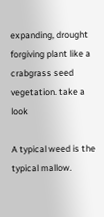expanding, drought forgiving plant like a crabgrass seed vegetation. take a look

A typical weed is the typical mallow.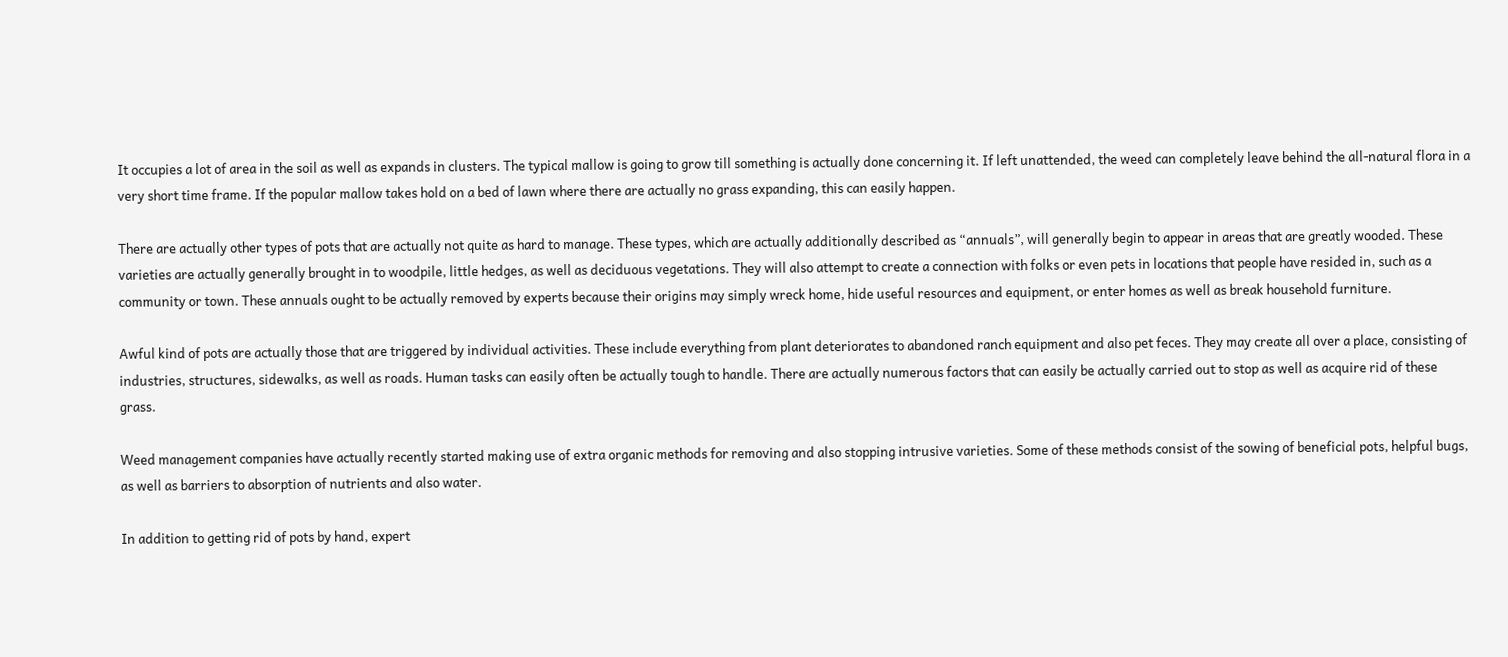It occupies a lot of area in the soil as well as expands in clusters. The typical mallow is going to grow till something is actually done concerning it. If left unattended, the weed can completely leave behind the all-natural flora in a very short time frame. If the popular mallow takes hold on a bed of lawn where there are actually no grass expanding, this can easily happen.

There are actually other types of pots that are actually not quite as hard to manage. These types, which are actually additionally described as “annuals”, will generally begin to appear in areas that are greatly wooded. These varieties are actually generally brought in to woodpile, little hedges, as well as deciduous vegetations. They will also attempt to create a connection with folks or even pets in locations that people have resided in, such as a community or town. These annuals ought to be actually removed by experts because their origins may simply wreck home, hide useful resources and equipment, or enter homes as well as break household furniture.

Awful kind of pots are actually those that are triggered by individual activities. These include everything from plant deteriorates to abandoned ranch equipment and also pet feces. They may create all over a place, consisting of industries, structures, sidewalks, as well as roads. Human tasks can easily often be actually tough to handle. There are actually numerous factors that can easily be actually carried out to stop as well as acquire rid of these grass.

Weed management companies have actually recently started making use of extra organic methods for removing and also stopping intrusive varieties. Some of these methods consist of the sowing of beneficial pots, helpful bugs, as well as barriers to absorption of nutrients and also water.

In addition to getting rid of pots by hand, expert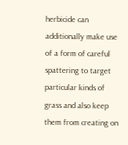herbicide can additionally make use of a form of careful spattering to target particular kinds of grass and also keep them from creating on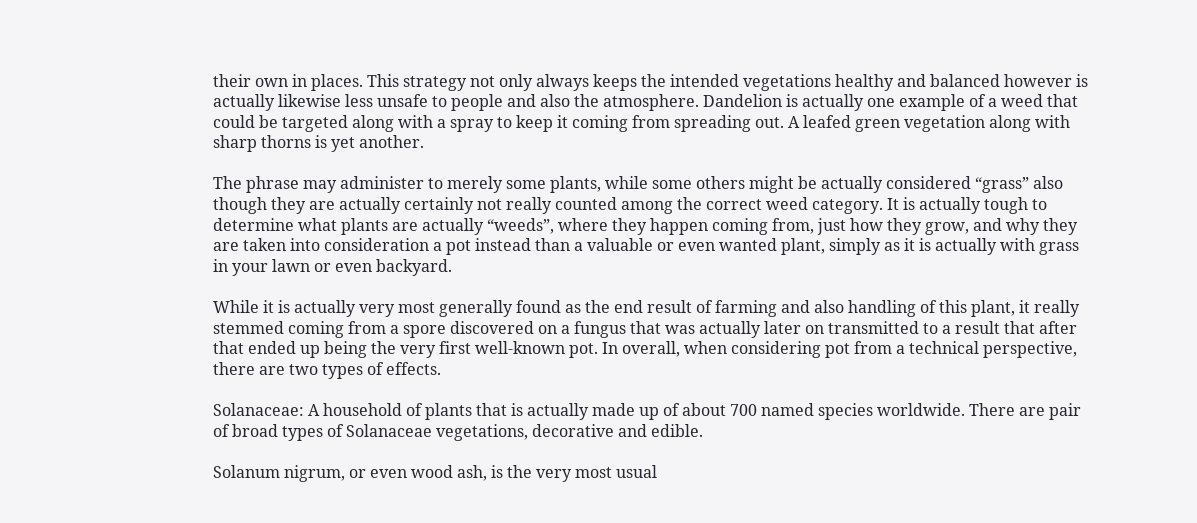their own in places. This strategy not only always keeps the intended vegetations healthy and balanced however is actually likewise less unsafe to people and also the atmosphere. Dandelion is actually one example of a weed that could be targeted along with a spray to keep it coming from spreading out. A leafed green vegetation along with sharp thorns is yet another.

The phrase may administer to merely some plants, while some others might be actually considered “grass” also though they are actually certainly not really counted among the correct weed category. It is actually tough to determine what plants are actually “weeds”, where they happen coming from, just how they grow, and why they are taken into consideration a pot instead than a valuable or even wanted plant, simply as it is actually with grass in your lawn or even backyard.

While it is actually very most generally found as the end result of farming and also handling of this plant, it really stemmed coming from a spore discovered on a fungus that was actually later on transmitted to a result that after that ended up being the very first well-known pot. In overall, when considering pot from a technical perspective, there are two types of effects.

Solanaceae: A household of plants that is actually made up of about 700 named species worldwide. There are pair of broad types of Solanaceae vegetations, decorative and edible.

Solanum nigrum, or even wood ash, is the very most usual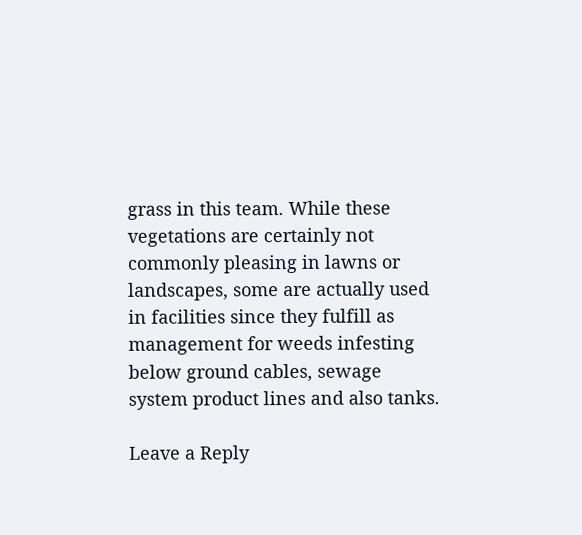grass in this team. While these vegetations are certainly not commonly pleasing in lawns or landscapes, some are actually used in facilities since they fulfill as management for weeds infesting below ground cables, sewage system product lines and also tanks.

Leave a Reply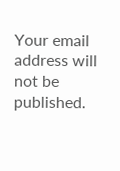Your email address will not be published.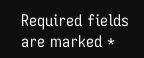Required fields are marked *